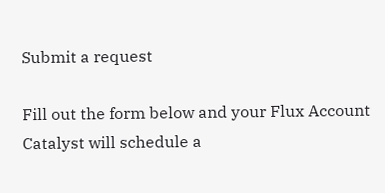Submit a request

Fill out the form below and your Flux Account Catalyst will schedule a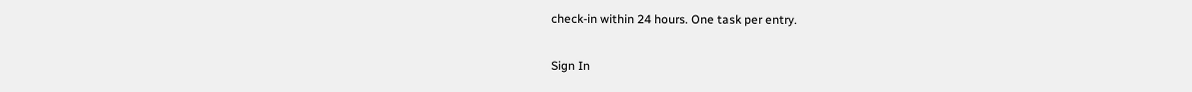check-in within 24 hours. One task per entry.

Sign In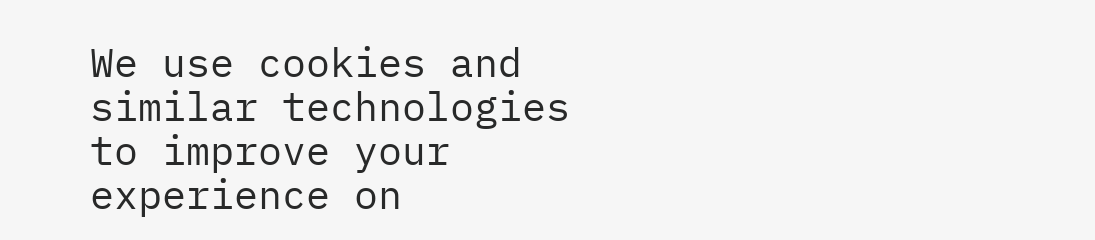We use cookies and similar technologies to improve your experience on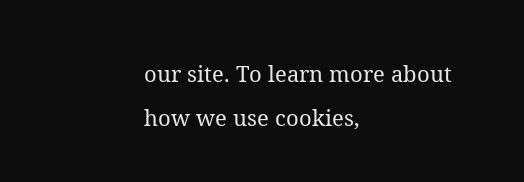our site. To learn more about how we use cookies,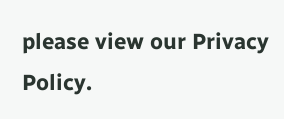please view our Privacy Policy.